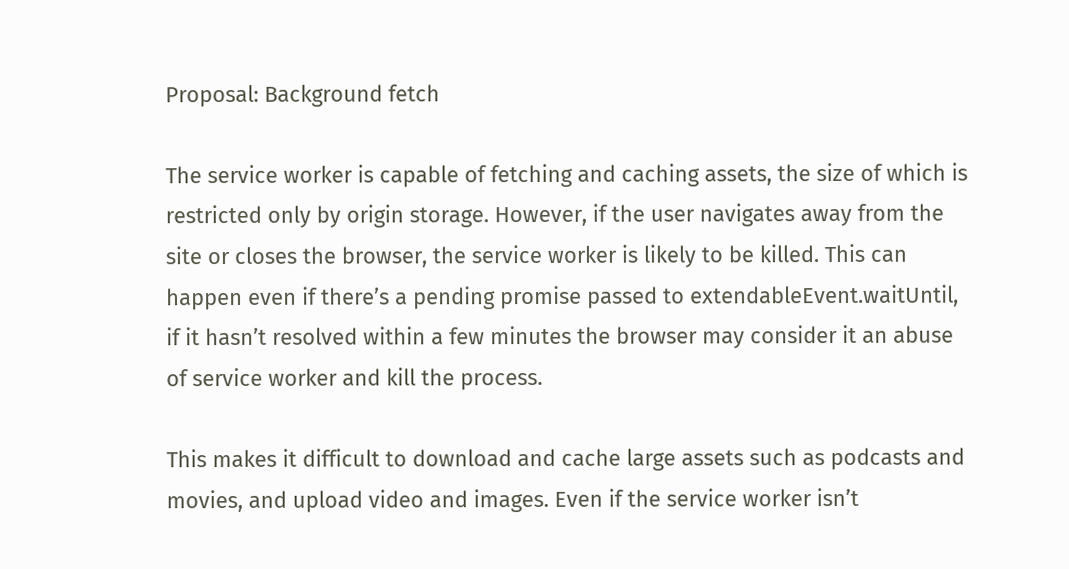Proposal: Background fetch

The service worker is capable of fetching and caching assets, the size of which is restricted only by origin storage. However, if the user navigates away from the site or closes the browser, the service worker is likely to be killed. This can happen even if there’s a pending promise passed to extendableEvent.waitUntil, if it hasn’t resolved within a few minutes the browser may consider it an abuse of service worker and kill the process.

This makes it difficult to download and cache large assets such as podcasts and movies, and upload video and images. Even if the service worker isn’t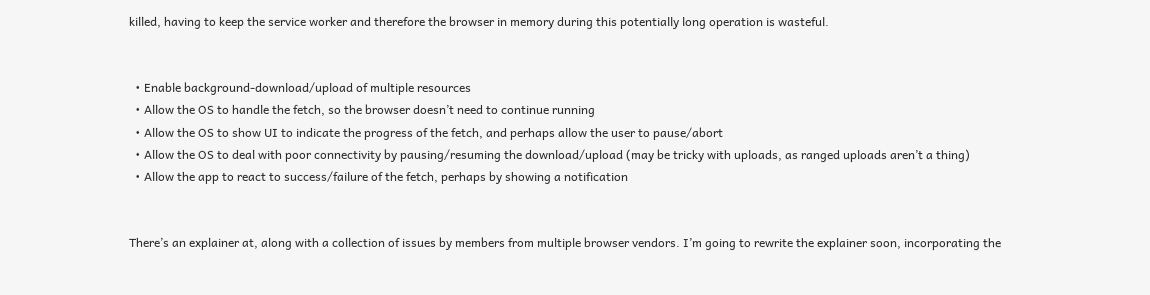killed, having to keep the service worker and therefore the browser in memory during this potentially long operation is wasteful.


  • Enable background-download/upload of multiple resources
  • Allow the OS to handle the fetch, so the browser doesn’t need to continue running
  • Allow the OS to show UI to indicate the progress of the fetch, and perhaps allow the user to pause/abort
  • Allow the OS to deal with poor connectivity by pausing/resuming the download/upload (may be tricky with uploads, as ranged uploads aren’t a thing)
  • Allow the app to react to success/failure of the fetch, perhaps by showing a notification


There’s an explainer at, along with a collection of issues by members from multiple browser vendors. I’m going to rewrite the explainer soon, incorporating the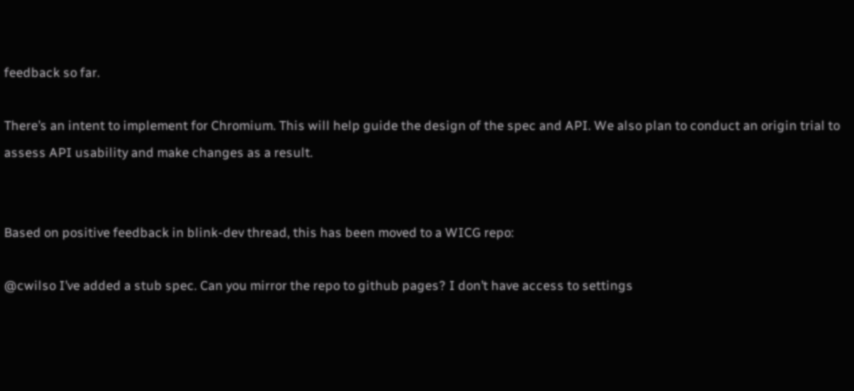feedback so far.

There’s an intent to implement for Chromium. This will help guide the design of the spec and API. We also plan to conduct an origin trial to assess API usability and make changes as a result.


Based on positive feedback in blink-dev thread, this has been moved to a WICG repo:

@cwilso I’ve added a stub spec. Can you mirror the repo to github pages? I don’t have access to settings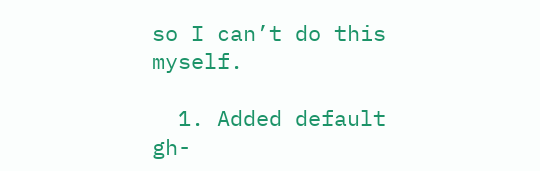so I can’t do this myself.

  1. Added default gh-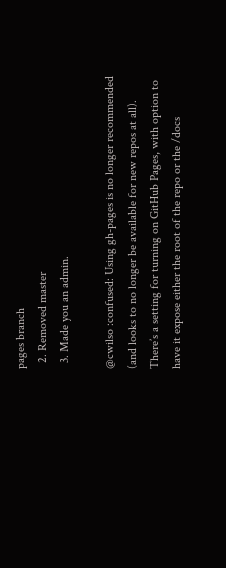pages branch
  2. Removed master
  3. Made you an admin.

@cwilso :confused: Using gh-pages is no longer recommended (and looks to no longer be available for new repos at all). There’s a setting for turning on GitHub Pages, with option to have it expose either the root of the repo or the /docs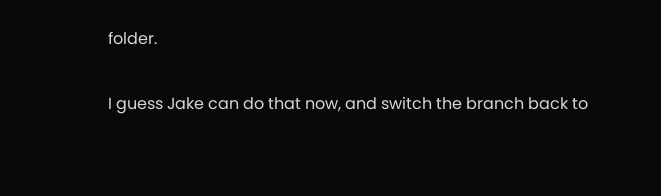folder.

I guess Jake can do that now, and switch the branch back to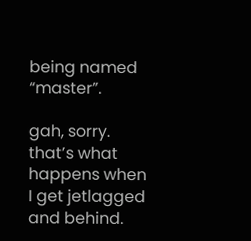being named “master”.

gah, sorry. that’s what happens when I get jetlagged and behind.